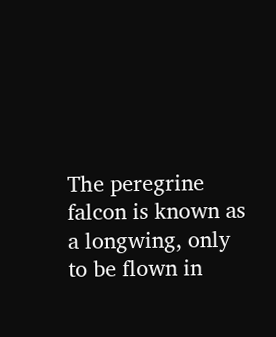The peregrine falcon is known as a longwing, only to be flown in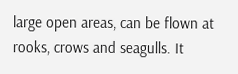large open areas, can be flown at rooks, crows and seagulls. It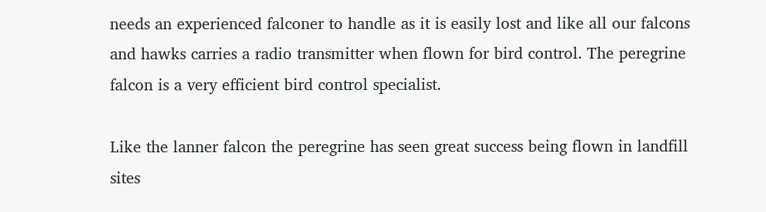needs an experienced falconer to handle as it is easily lost and like all our falcons and hawks carries a radio transmitter when flown for bird control. The peregrine falcon is a very efficient bird control specialist.

Like the lanner falcon the peregrine has seen great success being flown in landfill sites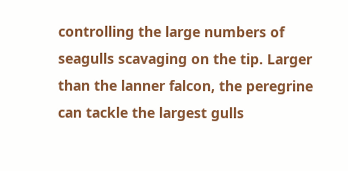controlling the large numbers of seagulls scavaging on the tip. Larger than the lanner falcon, the peregrine can tackle the largest gulls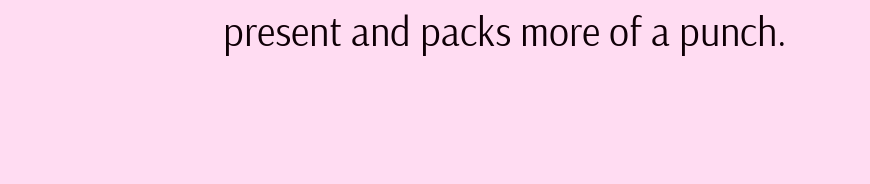present and packs more of a punch.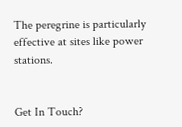The peregrine is particularly effective at sites like power stations.


Get In Touch?